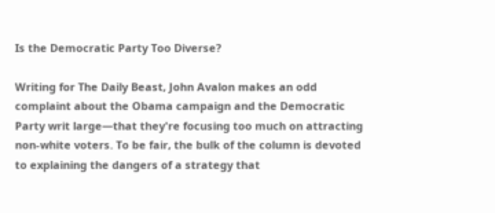Is the Democratic Party Too Diverse?

Writing for The Daily Beast, John Avalon makes an odd complaint about the Obama campaign and the Democratic Party writ large—that they're focusing too much on attracting non-white voters. To be fair, the bulk of the column is devoted to explaining the dangers of a strategy that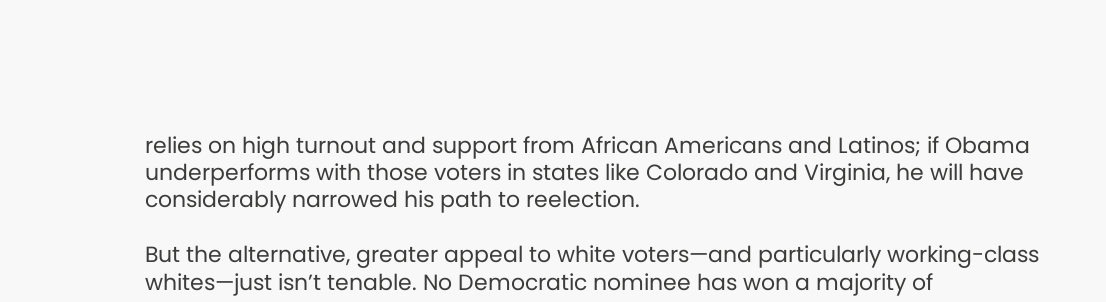relies on high turnout and support from African Americans and Latinos; if Obama underperforms with those voters in states like Colorado and Virginia, he will have considerably narrowed his path to reelection.

But the alternative, greater appeal to white voters—and particularly working-class whites—just isn’t tenable. No Democratic nominee has won a majority of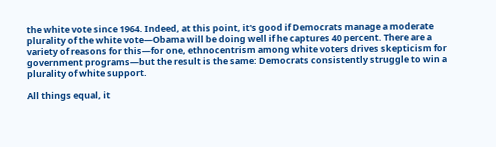the white vote since 1964. Indeed, at this point, it's good if Democrats manage a moderate plurality of the white vote—Obama will be doing well if he captures 40 percent. There are a variety of reasons for this—for one, ethnocentrism among white voters drives skepticism for government programs—but the result is the same: Democrats consistently struggle to win a plurality of white support.

All things equal, it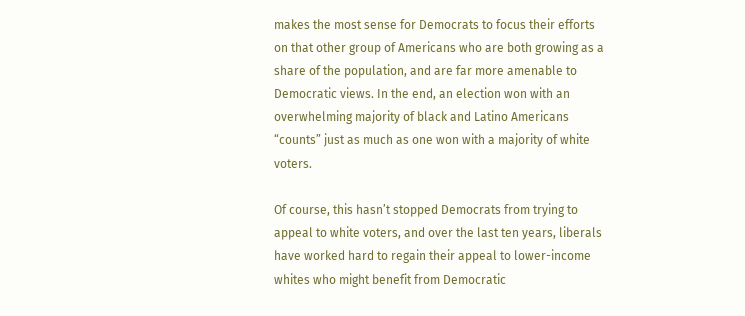makes the most sense for Democrats to focus their efforts on that other group of Americans who are both growing as a share of the population, and are far more amenable to Democratic views. In the end, an election won with an overwhelming majority of black and Latino Americans “counts” just as much as one won with a majority of white voters.

Of course, this hasn’t stopped Democrats from trying to appeal to white voters, and over the last ten years, liberals have worked hard to regain their appeal to lower-income whites who might benefit from Democratic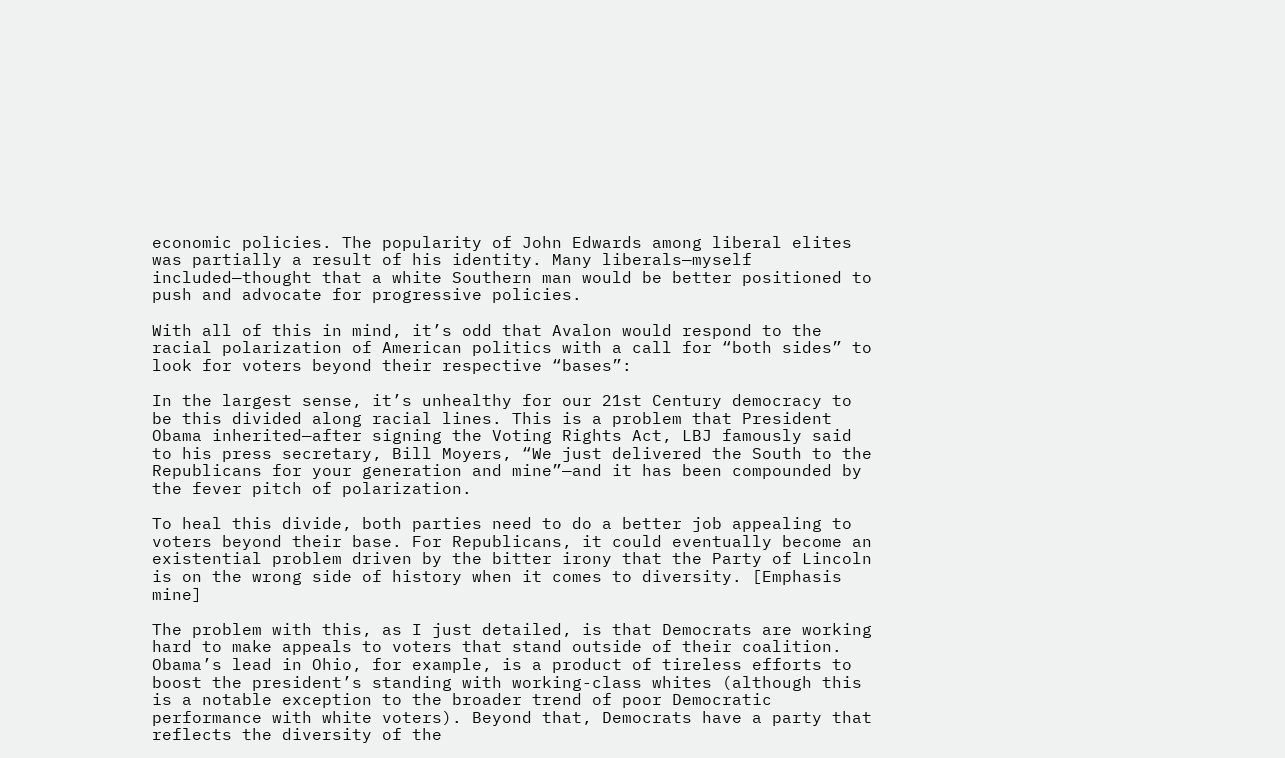economic policies. The popularity of John Edwards among liberal elites was partially a result of his identity. Many liberals—myself included—thought that a white Southern man would be better positioned to push and advocate for progressive policies.

With all of this in mind, it’s odd that Avalon would respond to the racial polarization of American politics with a call for “both sides” to look for voters beyond their respective “bases”:

In the largest sense, it’s unhealthy for our 21st Century democracy to be this divided along racial lines. This is a problem that President Obama inherited—after signing the Voting Rights Act, LBJ famously said to his press secretary, Bill Moyers, “We just delivered the South to the Republicans for your generation and mine”—and it has been compounded by the fever pitch of polarization.

To heal this divide, both parties need to do a better job appealing to voters beyond their base. For Republicans, it could eventually become an existential problem driven by the bitter irony that the Party of Lincoln is on the wrong side of history when it comes to diversity. [Emphasis mine]

The problem with this, as I just detailed, is that Democrats are working hard to make appeals to voters that stand outside of their coalition. Obama’s lead in Ohio, for example, is a product of tireless efforts to boost the president’s standing with working-class whites (although this is a notable exception to the broader trend of poor Democratic performance with white voters). Beyond that, Democrats have a party that reflects the diversity of the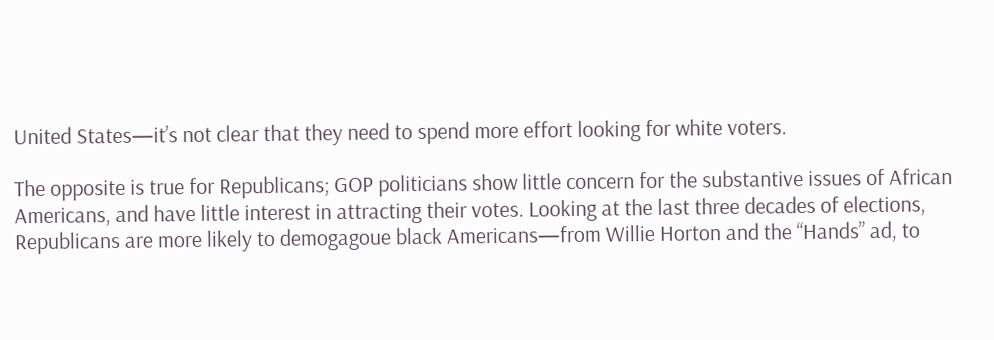United States—it’s not clear that they need to spend more effort looking for white voters.

The opposite is true for Republicans; GOP politicians show little concern for the substantive issues of African Americans, and have little interest in attracting their votes. Looking at the last three decades of elections, Republicans are more likely to demogagoue black Americans—from Willie Horton and the “Hands” ad, to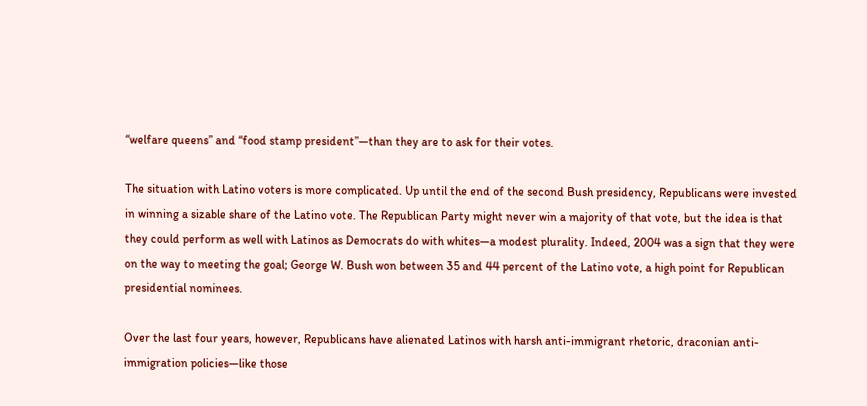“welfare queens” and “food stamp president”—than they are to ask for their votes.

The situation with Latino voters is more complicated. Up until the end of the second Bush presidency, Republicans were invested in winning a sizable share of the Latino vote. The Republican Party might never win a majority of that vote, but the idea is that they could perform as well with Latinos as Democrats do with whites—a modest plurality. Indeed, 2004 was a sign that they were on the way to meeting the goal; George W. Bush won between 35 and 44 percent of the Latino vote, a high point for Republican presidential nominees.

Over the last four years, however, Republicans have alienated Latinos with harsh anti-immigrant rhetoric, draconian anti-immigration policies—like those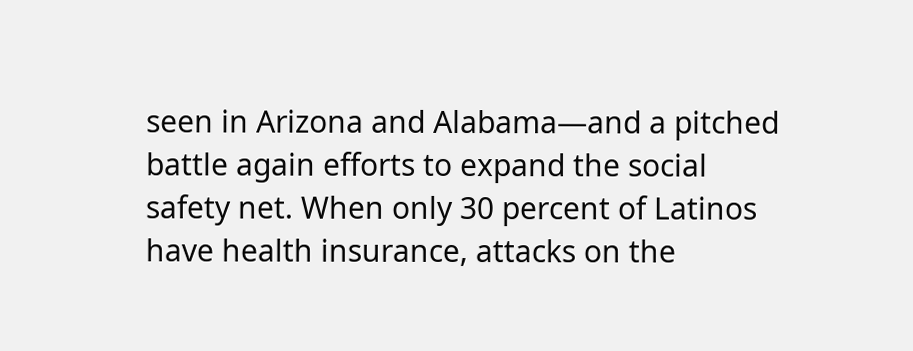seen in Arizona and Alabama—and a pitched battle again efforts to expand the social safety net. When only 30 percent of Latinos have health insurance, attacks on the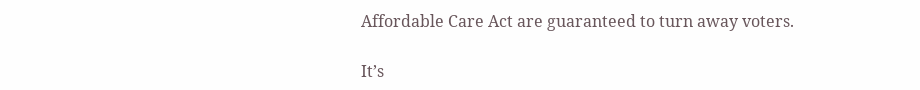Affordable Care Act are guaranteed to turn away voters.

It’s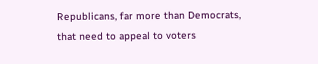Republicans, far more than Democrats, that need to appeal to voters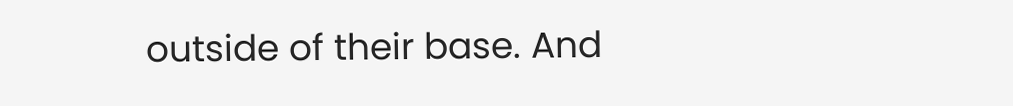outside of their base. And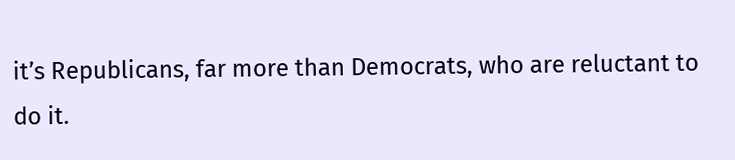it’s Republicans, far more than Democrats, who are reluctant to do it.